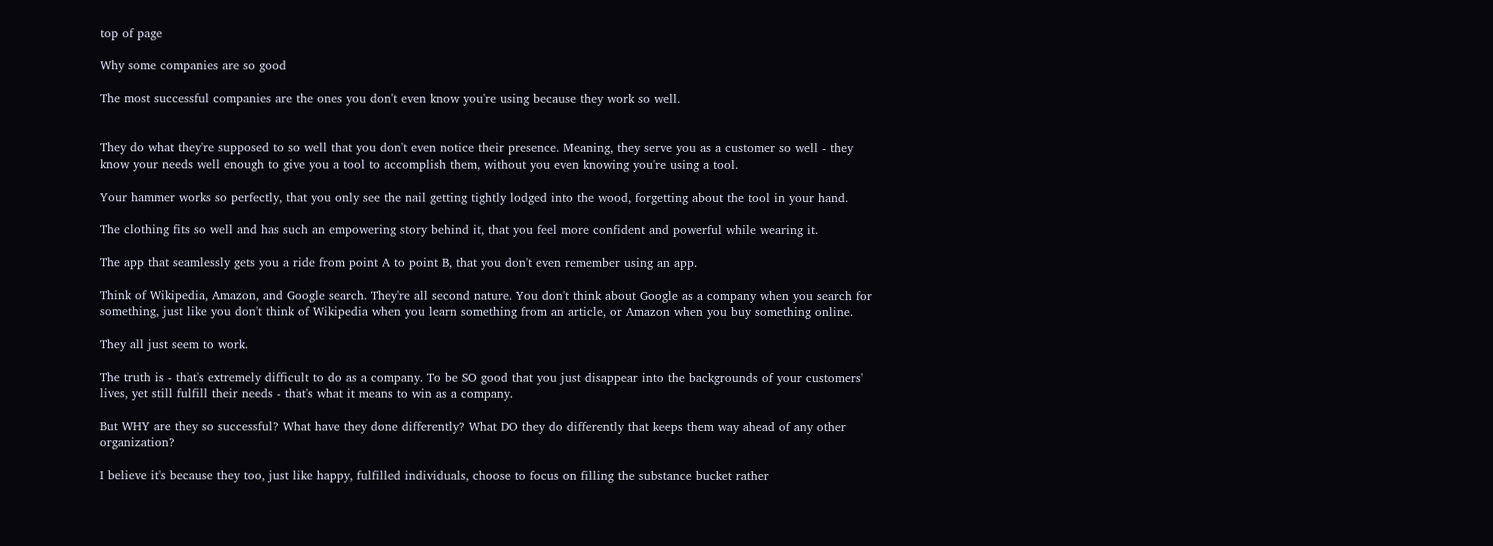top of page

Why some companies are so good

The most successful companies are the ones you don't even know you're using because they work so well.


They do what they're supposed to so well that you don't even notice their presence. Meaning, they serve you as a customer so well - they know your needs well enough to give you a tool to accomplish them, without you even knowing you're using a tool.

Your hammer works so perfectly, that you only see the nail getting tightly lodged into the wood, forgetting about the tool in your hand.

The clothing fits so well and has such an empowering story behind it, that you feel more confident and powerful while wearing it.

The app that seamlessly gets you a ride from point A to point B, that you don't even remember using an app.

Think of Wikipedia, Amazon, and Google search. They're all second nature. You don't think about Google as a company when you search for something, just like you don't think of Wikipedia when you learn something from an article, or Amazon when you buy something online.

They all just seem to work.

The truth is - that's extremely difficult to do as a company. To be SO good that you just disappear into the backgrounds of your customers' lives, yet still fulfill their needs - that's what it means to win as a company.

But WHY are they so successful? What have they done differently? What DO they do differently that keeps them way ahead of any other organization?

I believe it's because they too, just like happy, fulfilled individuals, choose to focus on filling the substance bucket rather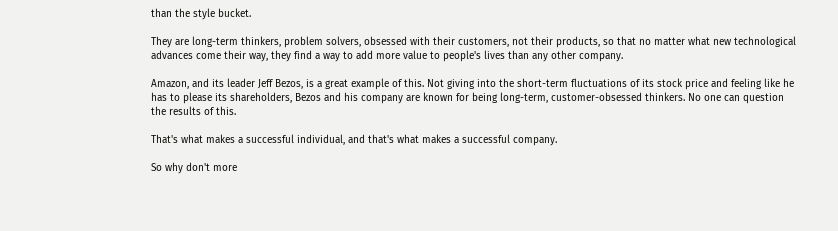than the style bucket.

They are long-term thinkers, problem solvers, obsessed with their customers, not their products, so that no matter what new technological advances come their way, they find a way to add more value to people's lives than any other company.

Amazon, and its leader Jeff Bezos, is a great example of this. Not giving into the short-term fluctuations of its stock price and feeling like he has to please its shareholders, Bezos and his company are known for being long-term, customer-obsessed thinkers. No one can question the results of this.

That's what makes a successful individual, and that's what makes a successful company.

So why don't more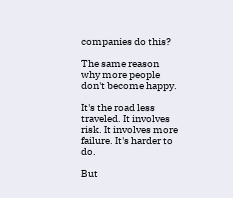companies do this?

The same reason why more people don't become happy.

It's the road less traveled. It involves risk. It involves more failure. It's harder to do.

But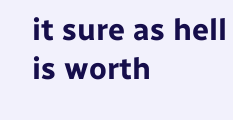it sure as hell is worth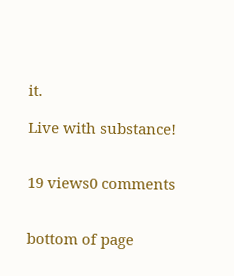it.

Live with substance!


19 views0 comments


bottom of page